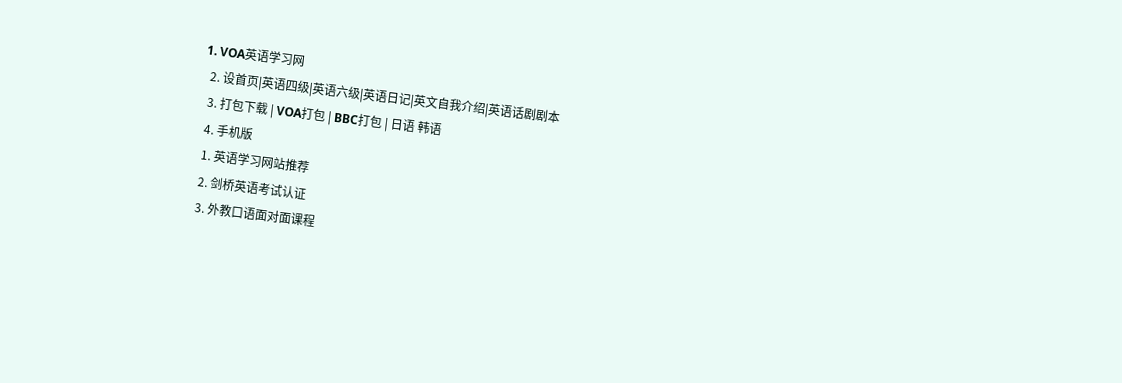1. VOA英语学习网
  2. 设首页|英语四级|英语六级|英语日记|英文自我介绍|英语话剧剧本
  3. 打包下载 | VOA打包 | BBC打包 | 日语 韩语
  4. 手机版
  1. 英语学习网站推荐
  2. 剑桥英语考试认证
  3. 外教口语面对面课程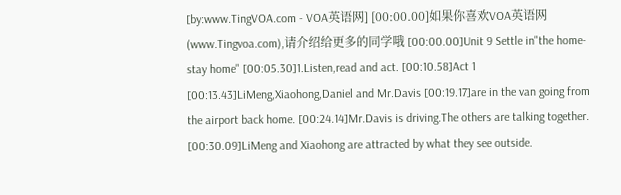[by:www.TingVOA.com - VOA英语网] [00:00.00]如果你喜欢VOA英语网(www.Tingvoa.com),请介绍给更多的同学哦 [00:00.00]Unit 9 Settle in"the home-stay home" [00:05.30]1.Listen,read and act. [00:10.58]Act 1 [00:13.43]LiMeng,Xiaohong,Daniel and Mr.Davis [00:19.17]are in the van going from the airport back home. [00:24.14]Mr.Davis is driving.The others are talking together. [00:30.09]LiMeng and Xiaohong are attracted by what they see outside.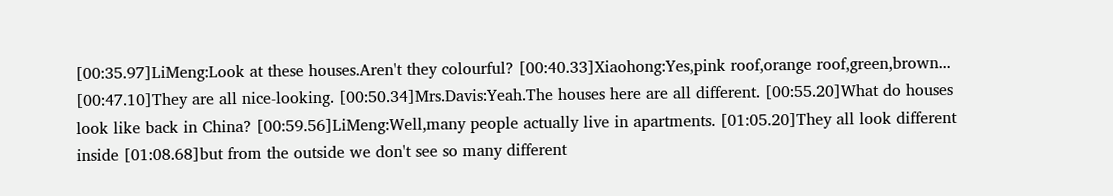[00:35.97]LiMeng:Look at these houses.Aren't they colourful? [00:40.33]Xiaohong:Yes,pink roof,orange roof,green,brown... [00:47.10]They are all nice-looking. [00:50.34]Mrs.Davis:Yeah.The houses here are all different. [00:55.20]What do houses look like back in China? [00:59.56]LiMeng:Well,many people actually live in apartments. [01:05.20]They all look different inside [01:08.68]but from the outside we don't see so many different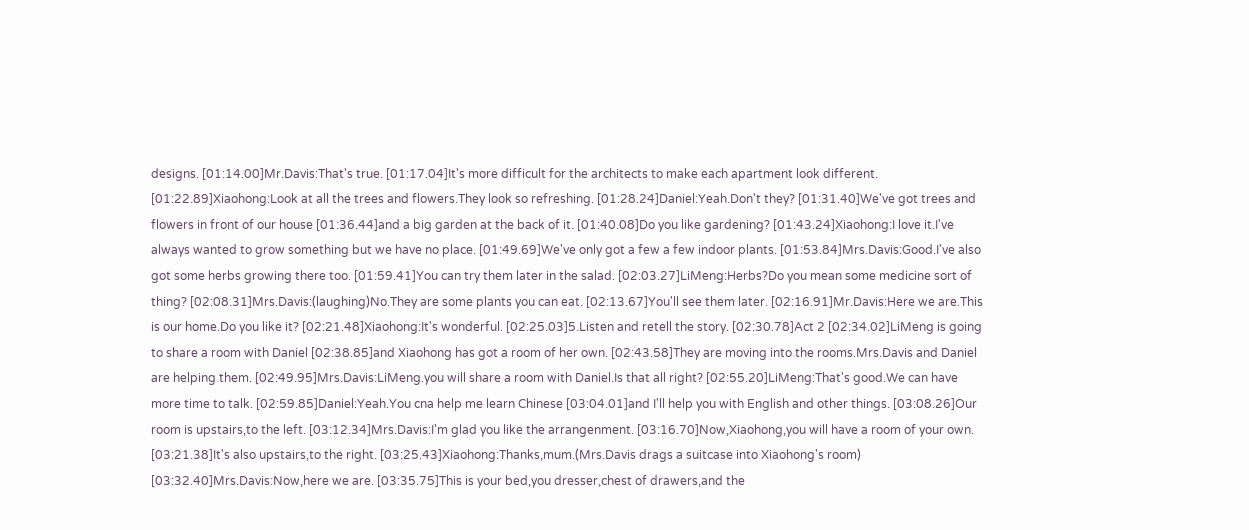designs. [01:14.00]Mr.Davis:That's true. [01:17.04]It's more difficult for the architects to make each apartment look different. [01:22.89]Xiaohong:Look at all the trees and flowers.They look so refreshing. [01:28.24]Daniel:Yeah.Don't they? [01:31.40]We've got trees and flowers in front of our house [01:36.44]and a big garden at the back of it. [01:40.08]Do you like gardening? [01:43.24]Xiaohong:I love it.I've always wanted to grow something but we have no place. [01:49.69]We've only got a few a few indoor plants. [01:53.84]Mrs.Davis:Good.I've also got some herbs growing there too. [01:59.41]You can try them later in the salad. [02:03.27]LiMeng:Herbs?Do you mean some medicine sort of thing? [02:08.31]Mrs.Davis:(laughing)No.They are some plants you can eat. [02:13.67]You'll see them later. [02:16.91]Mr.Davis:Here we are.This is our home.Do you like it? [02:21.48]Xiaohong:It's wonderful. [02:25.03]5.Listen and retell the story. [02:30.78]Act 2 [02:34.02]LiMeng is going to share a room with Daniel [02:38.85]and Xiaohong has got a room of her own. [02:43.58]They are moving into the rooms.Mrs.Davis and Daniel are helping them. [02:49.95]Mrs.Davis:LiMeng.you will share a room with Daniel.Is that all right? [02:55.20]LiMeng:That's good.We can have more time to talk. [02:59.85]Daniel:Yeah.You cna help me learn Chinese [03:04.01]and I'll help you with English and other things. [03:08.26]Our room is upstairs,to the left. [03:12.34]Mrs.Davis:I'm glad you like the arrangenment. [03:16.70]Now,Xiaohong,you will have a room of your own. [03:21.38]It's also upstairs,to the right. [03:25.43]Xiaohong:Thanks,mum.(Mrs.Davis drags a suitcase into Xiaohong's room) [03:32.40]Mrs.Davis:Now,here we are. [03:35.75]This is your bed,you dresser,chest of drawers,and the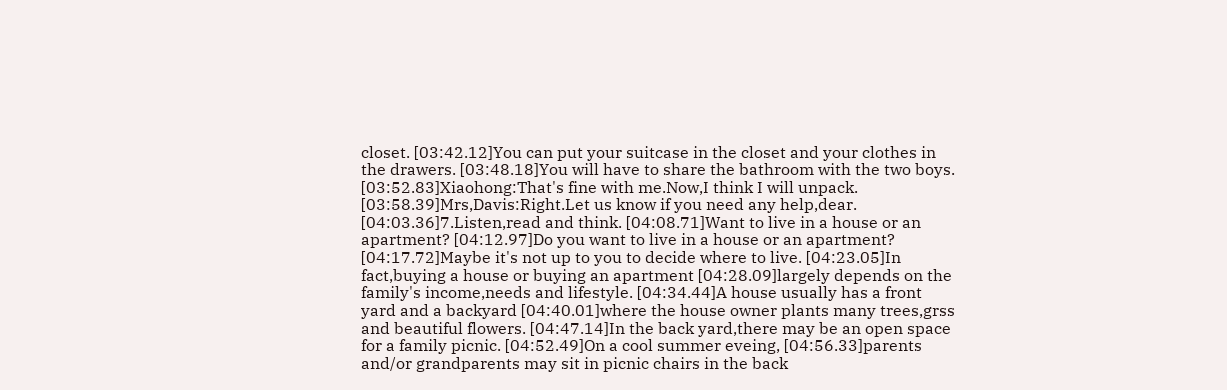closet. [03:42.12]You can put your suitcase in the closet and your clothes in the drawers. [03:48.18]You will have to share the bathroom with the two boys. [03:52.83]Xiaohong:That's fine with me.Now,I think I will unpack. [03:58.39]Mrs,Davis:Right.Let us know if you need any help,dear. [04:03.36]7.Listen,read and think. [04:08.71]Want to live in a house or an apartment? [04:12.97]Do you want to live in a house or an apartment? [04:17.72]Maybe it's not up to you to decide where to live. [04:23.05]In fact,buying a house or buying an apartment [04:28.09]largely depends on the family's income,needs and lifestyle. [04:34.44]A house usually has a front yard and a backyard [04:40.01]where the house owner plants many trees,grss and beautiful flowers. [04:47.14]In the back yard,there may be an open space for a family picnic. [04:52.49]On a cool summer eveing, [04:56.33]parents and/or grandparents may sit in picnic chairs in the back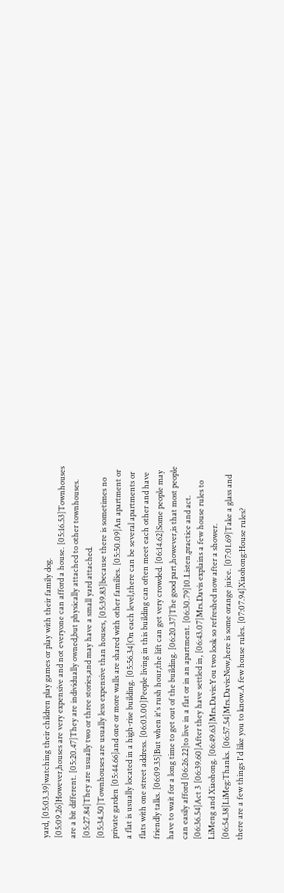yard, [05:03.39]watching their children play games or play with their family dog. [05:09.26]However,houses are very expensive and not everyone can afford a house. [05:16.53]Townhouses are a bit different. [05:20.47]They are individually owned,but physically attached to other townhouses. [05:27.84]They are usually two or three stories,and may have a small yard attached. [05:34.50]Townhouses are usually less expensive than houses, [05:39.83]because there is sometimes no private garden [05:44.66]and one or more walls are shared with other families. [05:50.09]An apartment or a flat is usually located in a high-rise building. [05:56.34]On each level,there can be several apartments or flats with one street address. [06:03.00]People living in this building can often meet each other and have friendly talks. [06:09.35]But when it's rush hour,the lift can get very crowded. [06:14.62]Some people may have to wait for a long time to get out of the building. [06:20.37]The good part,however,is that most people can easily afford [06:26.22]to live in a flat or in an apartment. [06:30.79]10.Listen,practice and act. [06:36.54]Act 3 [06:39.60]After they have settled in, [06:43.07]Mrs.Davis explains a few house rules to LiMeng and Xiaohong. [06:49.63]Mrs.Davis:You two look so refreshed now after a shower. [06:54.38]LiMeg:Thanks. [06:57.54]Mrs.Davis:Now,here is some orange juice. [07:01.69]Take a glass and there are a few things I'd like you to know.A few house rules. [07:07.94]Xiaohong:House rules?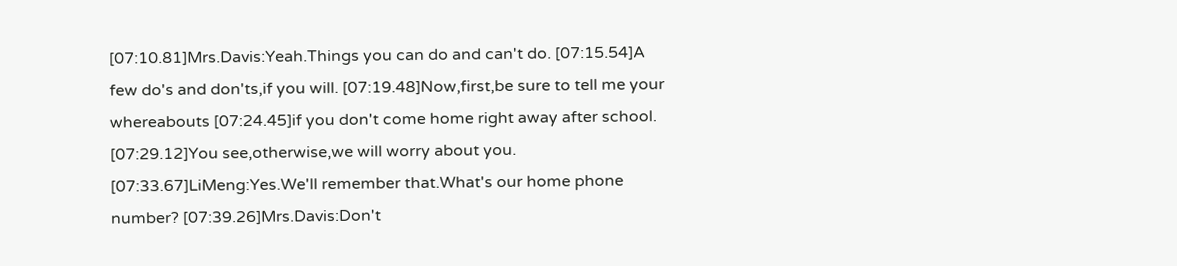[07:10.81]Mrs.Davis:Yeah.Things you can do and can't do. [07:15.54]A few do's and don'ts,if you will. [07:19.48]Now,first,be sure to tell me your whereabouts [07:24.45]if you don't come home right away after school. [07:29.12]You see,otherwise,we will worry about you. [07:33.67]LiMeng:Yes.We'll remember that.What's our home phone number? [07:39.26]Mrs.Davis:Don't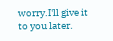worry.I'll give it to you later.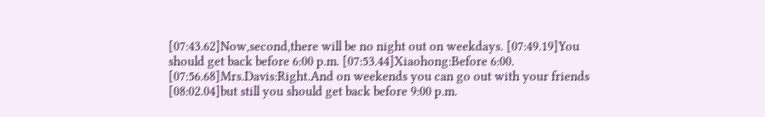[07:43.62]Now,second,there will be no night out on weekdays. [07:49.19]You should get back before 6:00 p.m. [07:53.44]Xiaohong:Before 6:00. [07:56.68]Mrs.Davis:Right.And on weekends you can go out with your friends [08:02.04]but still you should get back before 9:00 p.m.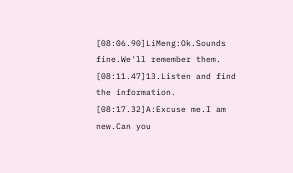[08:06.90]LiMeng:Ok.Sounds fine.We'll remember them. [08:11.47]13.Listen and find the information. [08:17.32]A:Excuse me.I am new.Can you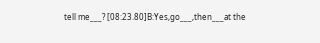tell me___? [08:23.80]B:Yes,go___,then___at the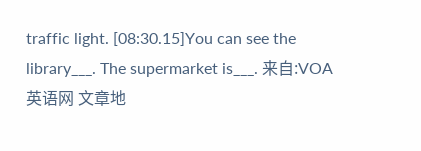traffic light. [08:30.15]You can see the library___. The supermarket is___. 来自:VOA英语网 文章地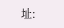址: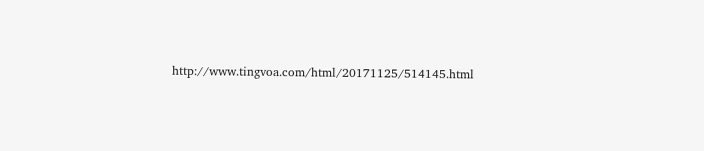http://www.tingvoa.com/html/20171125/514145.html